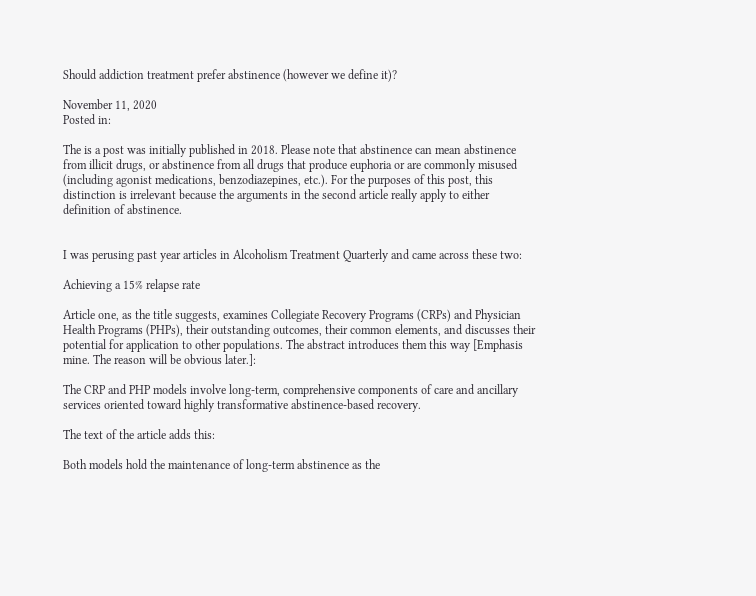Should addiction treatment prefer abstinence (however we define it)?

November 11, 2020
Posted in:

The is a post was initially published in 2018. Please note that abstinence can mean abstinence from illicit drugs, or abstinence from all drugs that produce euphoria or are commonly misused (including agonist medications, benzodiazepines, etc.). For the purposes of this post, this distinction is irrelevant because the arguments in the second article really apply to either definition of abstinence.


I was perusing past year articles in Alcoholism Treatment Quarterly and came across these two:

Achieving a 15% relapse rate

Article one, as the title suggests, examines Collegiate Recovery Programs (CRPs) and Physician Health Programs (PHPs), their outstanding outcomes, their common elements, and discusses their potential for application to other populations. The abstract introduces them this way [Emphasis mine. The reason will be obvious later.]:

The CRP and PHP models involve long-term, comprehensive components of care and ancillary services oriented toward highly transformative abstinence-based recovery.

The text of the article adds this:

Both models hold the maintenance of long-term abstinence as the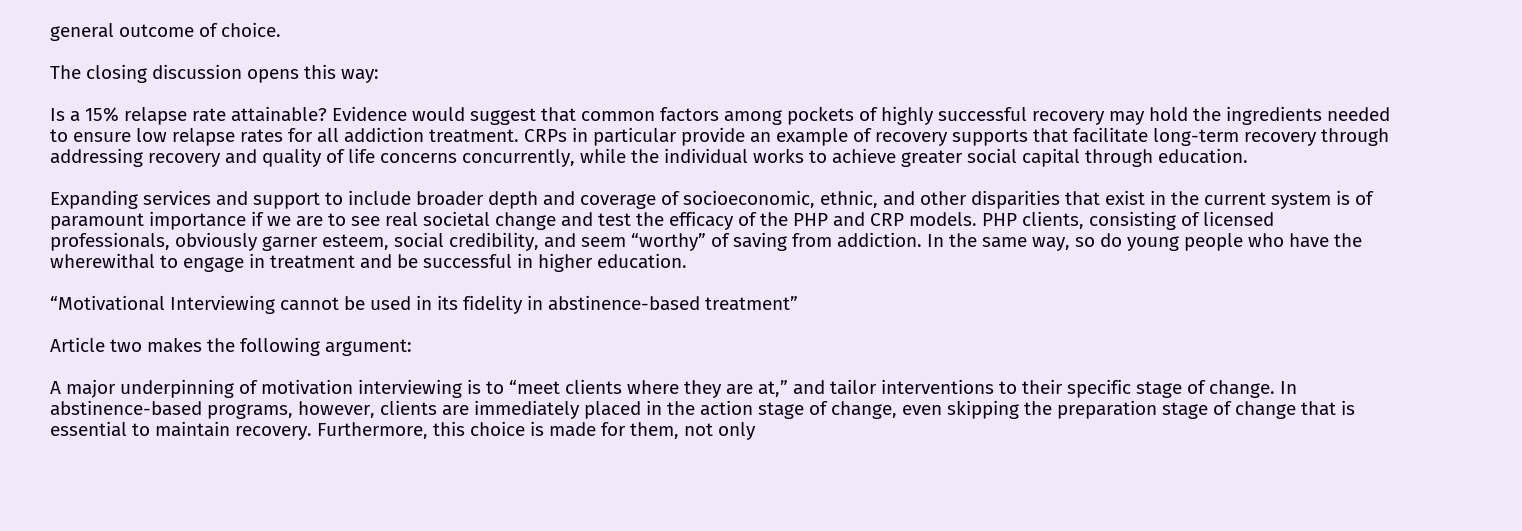general outcome of choice.

The closing discussion opens this way:

Is a 15% relapse rate attainable? Evidence would suggest that common factors among pockets of highly successful recovery may hold the ingredients needed to ensure low relapse rates for all addiction treatment. CRPs in particular provide an example of recovery supports that facilitate long-term recovery through addressing recovery and quality of life concerns concurrently, while the individual works to achieve greater social capital through education.

Expanding services and support to include broader depth and coverage of socioeconomic, ethnic, and other disparities that exist in the current system is of paramount importance if we are to see real societal change and test the efficacy of the PHP and CRP models. PHP clients, consisting of licensed professionals, obviously garner esteem, social credibility, and seem “worthy” of saving from addiction. In the same way, so do young people who have the wherewithal to engage in treatment and be successful in higher education.

“Motivational Interviewing cannot be used in its fidelity in abstinence-based treatment”

Article two makes the following argument:

A major underpinning of motivation interviewing is to “meet clients where they are at,” and tailor interventions to their specific stage of change. In abstinence-based programs, however, clients are immediately placed in the action stage of change, even skipping the preparation stage of change that is essential to maintain recovery. Furthermore, this choice is made for them, not only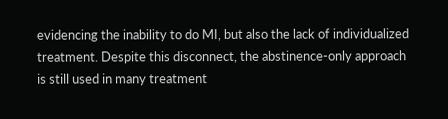evidencing the inability to do MI, but also the lack of individualized treatment. Despite this disconnect, the abstinence-only approach is still used in many treatment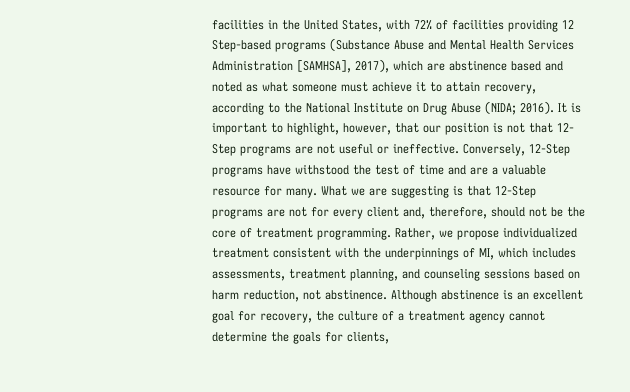facilities in the United States, with 72% of facilities providing 12 Step-based programs (Substance Abuse and Mental Health Services Administration [SAMHSA], 2017), which are abstinence based and noted as what someone must achieve it to attain recovery, according to the National Institute on Drug Abuse (NIDA; 2016). It is important to highlight, however, that our position is not that 12-Step programs are not useful or ineffective. Conversely, 12-Step programs have withstood the test of time and are a valuable resource for many. What we are suggesting is that 12-Step programs are not for every client and, therefore, should not be the core of treatment programming. Rather, we propose individualized treatment consistent with the underpinnings of MI, which includes assessments, treatment planning, and counseling sessions based on harm reduction, not abstinence. Although abstinence is an excellent goal for recovery, the culture of a treatment agency cannot determine the goals for clients,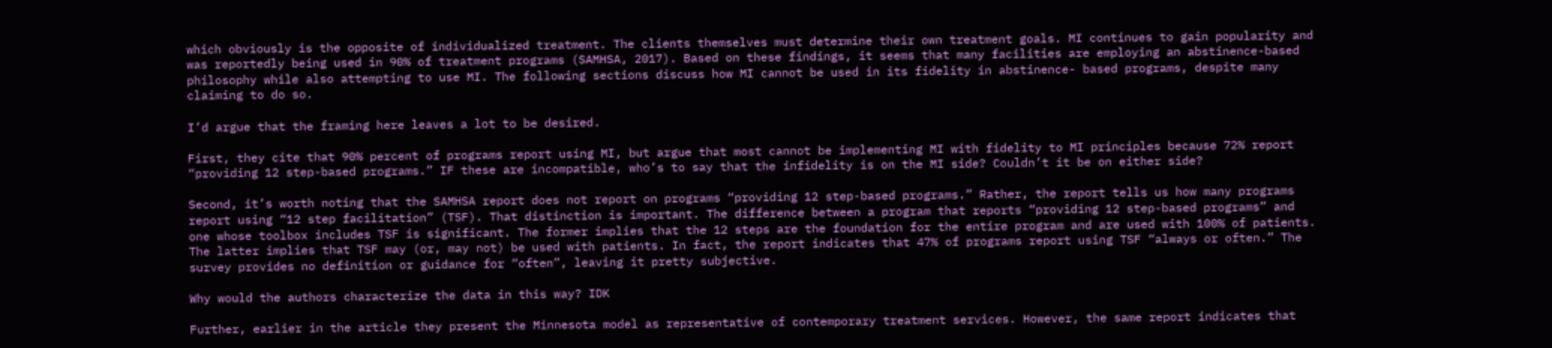which obviously is the opposite of individualized treatment. The clients themselves must determine their own treatment goals. MI continues to gain popularity and was reportedly being used in 90% of treatment programs (SAMHSA, 2017). Based on these findings, it seems that many facilities are employing an abstinence-based philosophy while also attempting to use MI. The following sections discuss how MI cannot be used in its fidelity in abstinence- based programs, despite many claiming to do so.

I’d argue that the framing here leaves a lot to be desired.

First, they cite that 90% percent of programs report using MI, but argue that most cannot be implementing MI with fidelity to MI principles because 72% report “providing 12 step-based programs.” IF these are incompatible, who’s to say that the infidelity is on the MI side? Couldn’t it be on either side?

Second, it’s worth noting that the SAMHSA report does not report on programs “providing 12 step-based programs.” Rather, the report tells us how many programs report using “12 step facilitation” (TSF). That distinction is important. The difference between a program that reports “providing 12 step-based programs” and one whose toolbox includes TSF is significant. The former implies that the 12 steps are the foundation for the entire program and are used with 100% of patients. The latter implies that TSF may (or, may not) be used with patients. In fact, the report indicates that 47% of programs report using TSF “always or often.” The survey provides no definition or guidance for “often”, leaving it pretty subjective.

Why would the authors characterize the data in this way? IDK

Further, earlier in the article they present the Minnesota model as representative of contemporary treatment services. However, the same report indicates that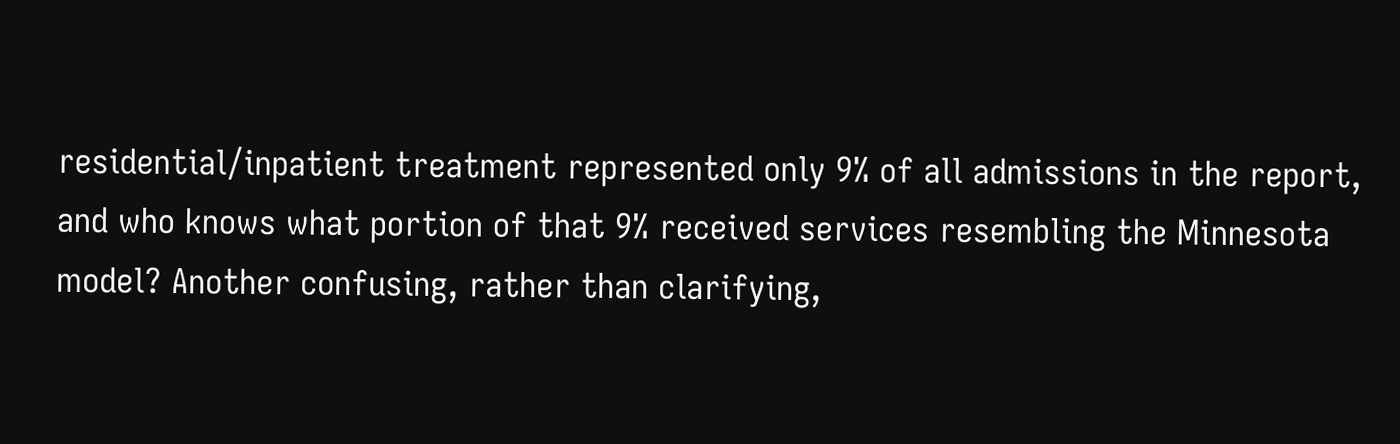residential/inpatient treatment represented only 9% of all admissions in the report, and who knows what portion of that 9% received services resembling the Minnesota model? Another confusing, rather than clarifying,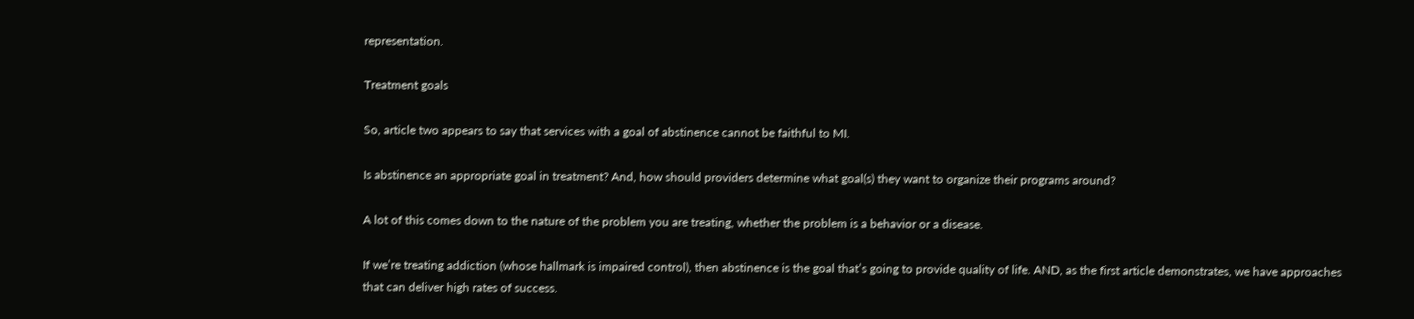representation.

Treatment goals

So, article two appears to say that services with a goal of abstinence cannot be faithful to MI.

Is abstinence an appropriate goal in treatment? And, how should providers determine what goal(s) they want to organize their programs around?

A lot of this comes down to the nature of the problem you are treating, whether the problem is a behavior or a disease.

If we’re treating addiction (whose hallmark is impaired control), then abstinence is the goal that’s going to provide quality of life. AND, as the first article demonstrates, we have approaches that can deliver high rates of success.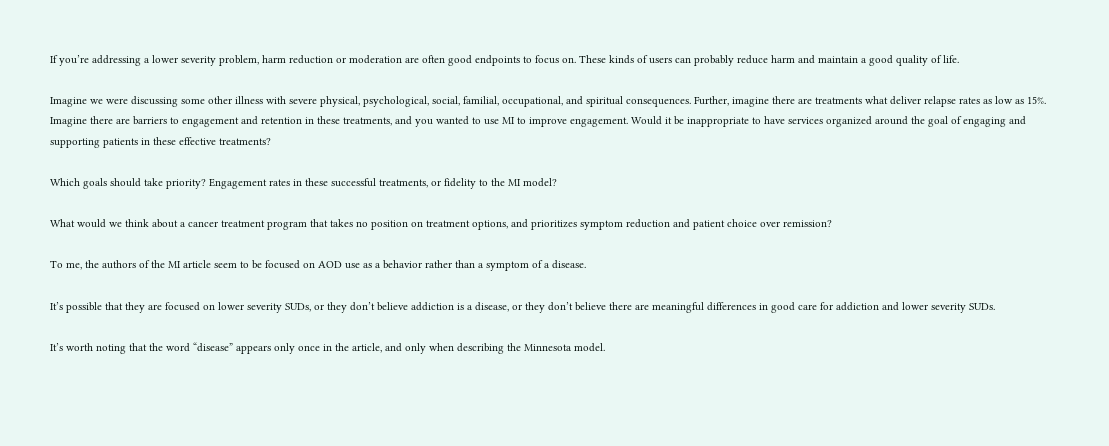If you’re addressing a lower severity problem, harm reduction or moderation are often good endpoints to focus on. These kinds of users can probably reduce harm and maintain a good quality of life.

Imagine we were discussing some other illness with severe physical, psychological, social, familial, occupational, and spiritual consequences. Further, imagine there are treatments what deliver relapse rates as low as 15%. Imagine there are barriers to engagement and retention in these treatments, and you wanted to use MI to improve engagement. Would it be inappropriate to have services organized around the goal of engaging and supporting patients in these effective treatments?

Which goals should take priority? Engagement rates in these successful treatments, or fidelity to the MI model?

What would we think about a cancer treatment program that takes no position on treatment options, and prioritizes symptom reduction and patient choice over remission?

To me, the authors of the MI article seem to be focused on AOD use as a behavior rather than a symptom of a disease.

It’s possible that they are focused on lower severity SUDs, or they don’t believe addiction is a disease, or they don’t believe there are meaningful differences in good care for addiction and lower severity SUDs.

It’s worth noting that the word “disease” appears only once in the article, and only when describing the Minnesota model.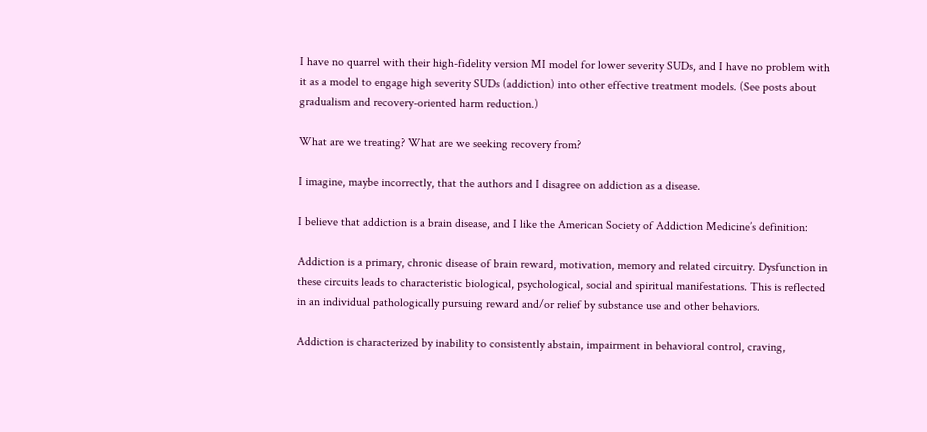I have no quarrel with their high-fidelity version MI model for lower severity SUDs, and I have no problem with it as a model to engage high severity SUDs (addiction) into other effective treatment models. (See posts about gradualism and recovery-oriented harm reduction.)

What are we treating? What are we seeking recovery from?

I imagine, maybe incorrectly, that the authors and I disagree on addiction as a disease.

I believe that addiction is a brain disease, and I like the American Society of Addiction Medicine’s definition:

Addiction is a primary, chronic disease of brain reward, motivation, memory and related circuitry. Dysfunction in these circuits leads to characteristic biological, psychological, social and spiritual manifestations. This is reflected in an individual pathologically pursuing reward and/or relief by substance use and other behaviors.

Addiction is characterized by inability to consistently abstain, impairment in behavioral control, craving,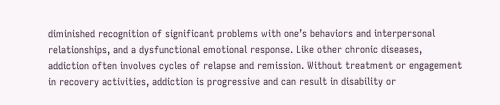diminished recognition of significant problems with one’s behaviors and interpersonal relationships, and a dysfunctional emotional response. Like other chronic diseases, addiction often involves cycles of relapse and remission. Without treatment or engagement in recovery activities, addiction is progressive and can result in disability or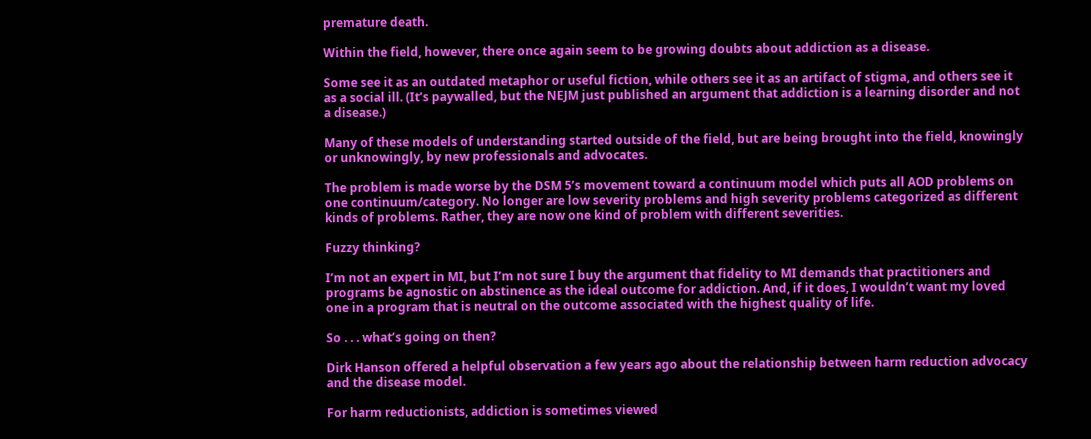premature death.

Within the field, however, there once again seem to be growing doubts about addiction as a disease.

Some see it as an outdated metaphor or useful fiction, while others see it as an artifact of stigma, and others see it as a social ill. (It’s paywalled, but the NEJM just published an argument that addiction is a learning disorder and not a disease.)

Many of these models of understanding started outside of the field, but are being brought into the field, knowingly or unknowingly, by new professionals and advocates.

The problem is made worse by the DSM 5’s movement toward a continuum model which puts all AOD problems on one continuum/category. No longer are low severity problems and high severity problems categorized as different kinds of problems. Rather, they are now one kind of problem with different severities.

Fuzzy thinking?

I’m not an expert in MI, but I’m not sure I buy the argument that fidelity to MI demands that practitioners and programs be agnostic on abstinence as the ideal outcome for addiction. And, if it does, I wouldn’t want my loved one in a program that is neutral on the outcome associated with the highest quality of life.

So . . . what’s going on then?

Dirk Hanson offered a helpful observation a few years ago about the relationship between harm reduction advocacy and the disease model.

For harm reductionists, addiction is sometimes viewed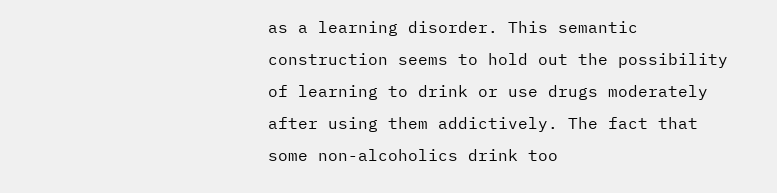as a learning disorder. This semantic construction seems to hold out the possibility of learning to drink or use drugs moderately after using them addictively. The fact that some non-alcoholics drink too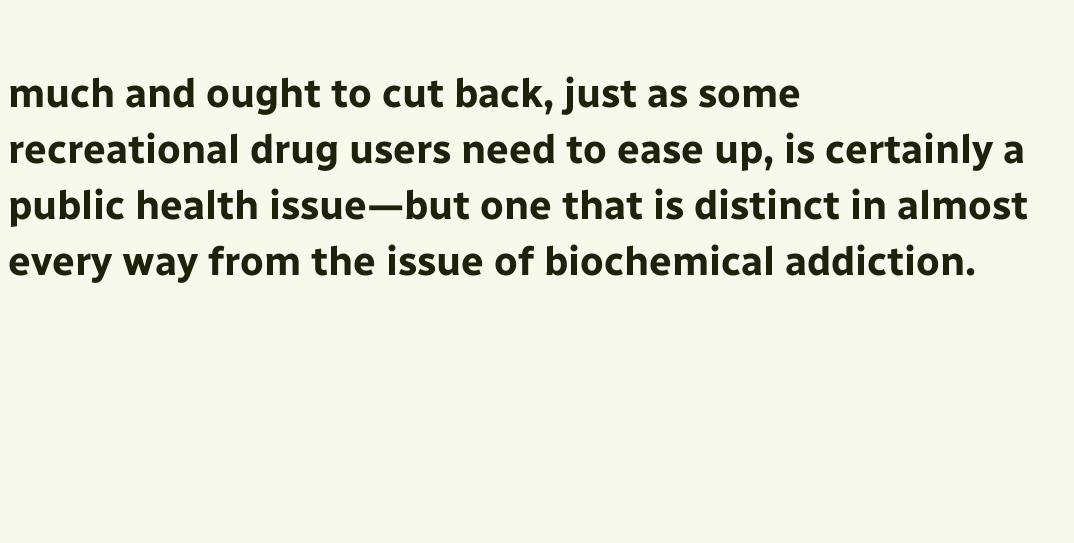much and ought to cut back, just as some recreational drug users need to ease up, is certainly a public health issue—but one that is distinct in almost every way from the issue of biochemical addiction.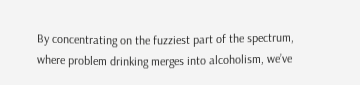By concentrating on the fuzziest part of the spectrum, where problem drinking merges into alcoholism, we’ve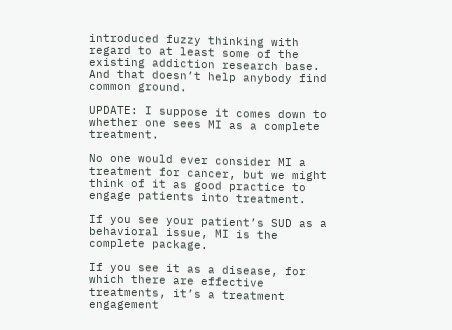introduced fuzzy thinking with regard to at least some of the existing addiction research base. And that doesn’t help anybody find common ground.

UPDATE: I suppose it comes down to whether one sees MI as a complete treatment.

No one would ever consider MI a treatment for cancer, but we might think of it as good practice to engage patients into treatment.

If you see your patient’s SUD as a behavioral issue, MI is the complete package.

If you see it as a disease, for which there are effective treatments, it’s a treatment engagement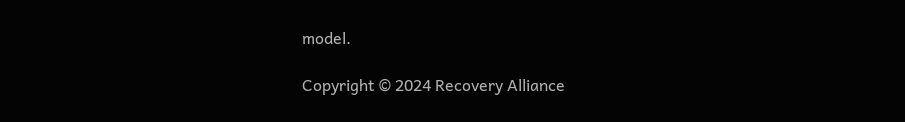model.

Copyright © 2024 Recovery Alliance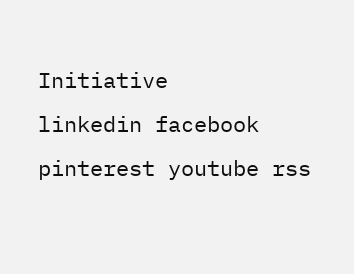Initiative
linkedin facebook pinterest youtube rss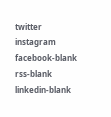twitter instagram facebook-blank rss-blank linkedin-blank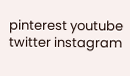pinterest youtube twitter instagram